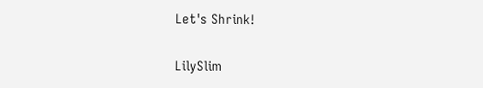Let's Shrink!

LilySlim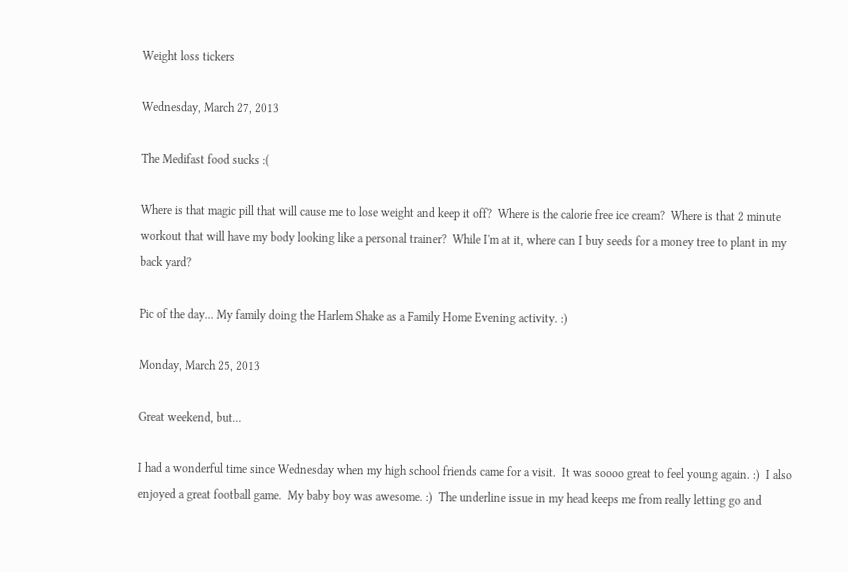Weight loss tickers

Wednesday, March 27, 2013

The Medifast food sucks :(

Where is that magic pill that will cause me to lose weight and keep it off?  Where is the calorie free ice cream?  Where is that 2 minute workout that will have my body looking like a personal trainer?  While I'm at it, where can I buy seeds for a money tree to plant in my back yard?

Pic of the day... My family doing the Harlem Shake as a Family Home Evening activity. :)

Monday, March 25, 2013

Great weekend, but...

I had a wonderful time since Wednesday when my high school friends came for a visit.  It was soooo great to feel young again. :)  I also enjoyed a great football game.  My baby boy was awesome. :)  The underline issue in my head keeps me from really letting go and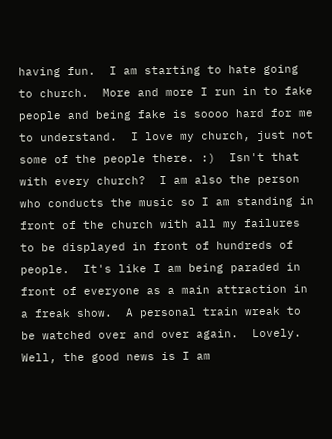having fun.  I am starting to hate going to church.  More and more I run in to fake people and being fake is soooo hard for me to understand.  I love my church, just not some of the people there. :)  Isn't that with every church?  I am also the person who conducts the music so I am standing in front of the church with all my failures to be displayed in front of hundreds of people.  It's like I am being paraded in front of everyone as a main attraction in a freak show.  A personal train wreak to be watched over and over again.  Lovely.  Well, the good news is I am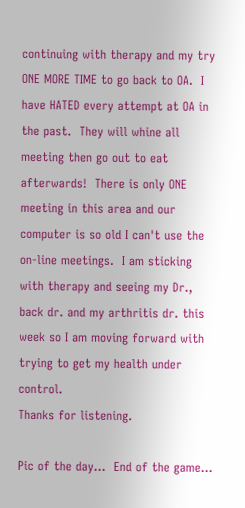continuing with therapy and my try ONE MORE TIME to go back to OA.  I have HATED every attempt at OA in the past.  They will whine all meeting then go out to eat afterwards!  There is only ONE meeting in this area and our computer is so old I can't use the on-line meetings.  I am sticking with therapy and seeing my Dr., back dr. and my arthritis dr. this week so I am moving forward with trying to get my health under control.
Thanks for listening.

Pic of the day...  End of the game...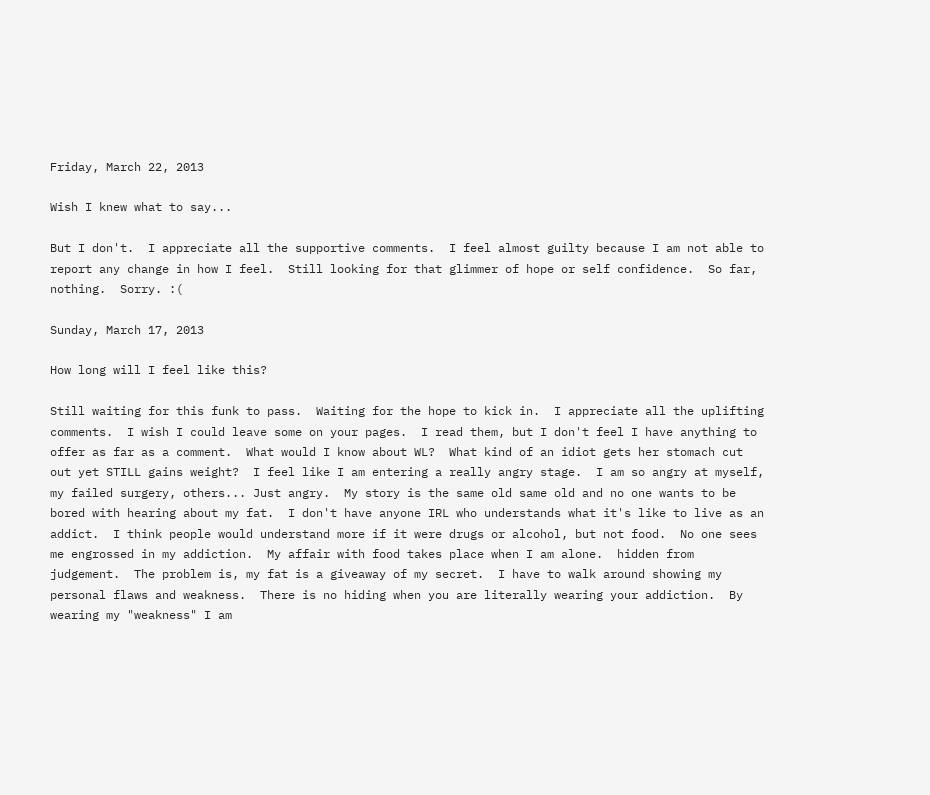Friday, March 22, 2013

Wish I knew what to say...

But I don't.  I appreciate all the supportive comments.  I feel almost guilty because I am not able to report any change in how I feel.  Still looking for that glimmer of hope or self confidence.  So far, nothing.  Sorry. :(

Sunday, March 17, 2013

How long will I feel like this?

Still waiting for this funk to pass.  Waiting for the hope to kick in.  I appreciate all the uplifting comments.  I wish I could leave some on your pages.  I read them, but I don't feel I have anything to offer as far as a comment.  What would I know about WL?  What kind of an idiot gets her stomach cut out yet STILL gains weight?  I feel like I am entering a really angry stage.  I am so angry at myself, my failed surgery, others... Just angry.  My story is the same old same old and no one wants to be bored with hearing about my fat.  I don't have anyone IRL who understands what it's like to live as an addict.  I think people would understand more if it were drugs or alcohol, but not food.  No one sees me engrossed in my addiction.  My affair with food takes place when I am alone.  hidden from judgement.  The problem is, my fat is a giveaway of my secret.  I have to walk around showing my personal flaws and weakness.  There is no hiding when you are literally wearing your addiction.  By wearing my "weakness" I am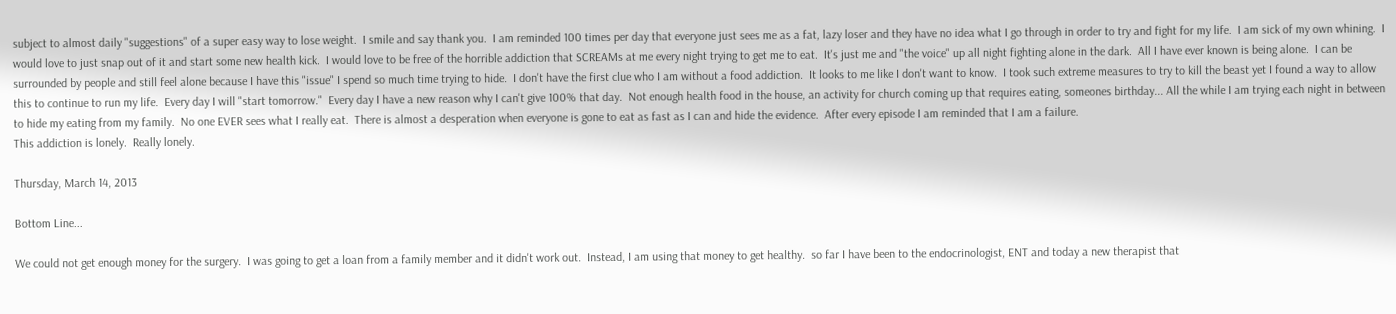subject to almost daily "suggestions" of a super easy way to lose weight.  I smile and say thank you.  I am reminded 100 times per day that everyone just sees me as a fat, lazy loser and they have no idea what I go through in order to try and fight for my life.  I am sick of my own whining.  I would love to just snap out of it and start some new health kick.  I would love to be free of the horrible addiction that SCREAMs at me every night trying to get me to eat.  It's just me and "the voice" up all night fighting alone in the dark.  All I have ever known is being alone.  I can be surrounded by people and still feel alone because I have this "issue" I spend so much time trying to hide.  I don't have the first clue who I am without a food addiction.  It looks to me like I don't want to know.  I took such extreme measures to try to kill the beast yet I found a way to allow this to continue to run my life.  Every day I will "start tomorrow."  Every day I have a new reason why I can't give 100% that day.  Not enough health food in the house, an activity for church coming up that requires eating, someones birthday... All the while I am trying each night in between to hide my eating from my family.  No one EVER sees what I really eat.  There is almost a desperation when everyone is gone to eat as fast as I can and hide the evidence.  After every episode I am reminded that I am a failure.
This addiction is lonely.  Really lonely.

Thursday, March 14, 2013

Bottom Line...

We could not get enough money for the surgery.  I was going to get a loan from a family member and it didn't work out.  Instead, I am using that money to get healthy.  so far I have been to the endocrinologist, ENT and today a new therapist that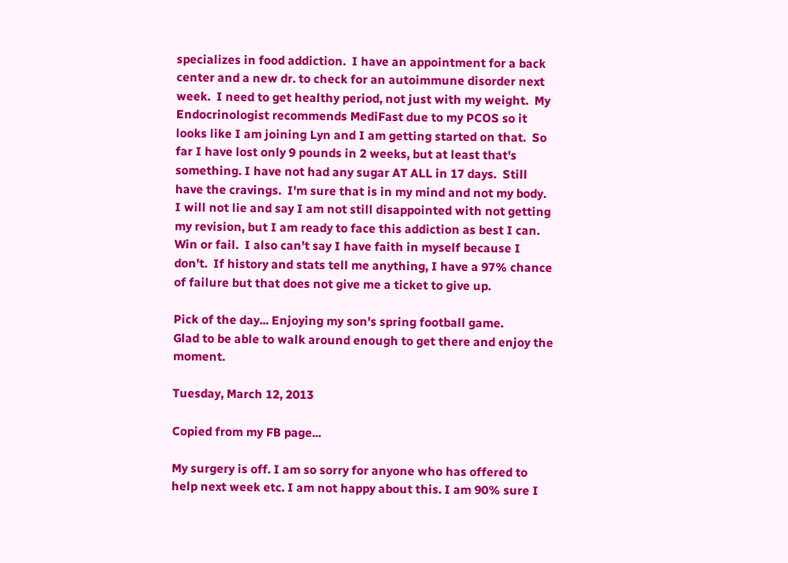specializes in food addiction.  I have an appointment for a back center and a new dr. to check for an autoimmune disorder next week.  I need to get healthy period, not just with my weight.  My Endocrinologist recommends MediFast due to my PCOS so it looks like I am joining Lyn and I am getting started on that.  So far I have lost only 9 pounds in 2 weeks, but at least that's something. I have not had any sugar AT ALL in 17 days.  Still have the cravings.  I'm sure that is in my mind and not my body.  I will not lie and say I am not still disappointed with not getting my revision, but I am ready to face this addiction as best I can.  Win or fail.  I also can't say I have faith in myself because I don't.  If history and stats tell me anything, I have a 97% chance of failure but that does not give me a ticket to give up.

Pick of the day... Enjoying my son's spring football game.
Glad to be able to walk around enough to get there and enjoy the moment.

Tuesday, March 12, 2013

Copied from my FB page...

My surgery is off. I am so sorry for anyone who has offered to help next week etc. I am not happy about this. I am 90% sure I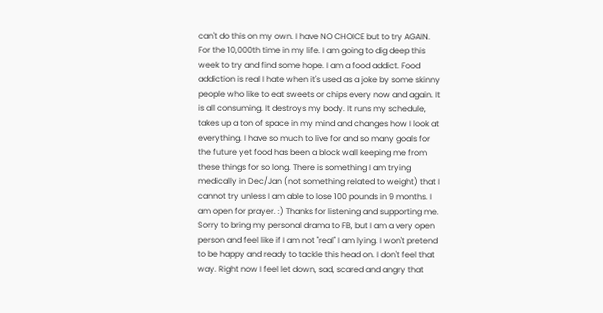can't do this on my own. I have NO CHOICE but to try AGAIN. For the 10,000th time in my life. I am going to dig deep this week to try and find some hope. I am a food addict. Food addiction is real I hate when it's used as a joke by some skinny people who like to eat sweets or chips every now and again. It is all consuming. It destroys my body. It runs my schedule, takes up a ton of space in my mind and changes how I look at everything. I have so much to live for and so many goals for the future yet food has been a block wall keeping me from these things for so long. There is something I am trying medically in Dec/Jan (not something related to weight) that I cannot try unless I am able to lose 100 pounds in 9 months. I am open for prayer. :) Thanks for listening and supporting me. Sorry to bring my personal drama to FB, but I am a very open person and feel like if I am not "real" I am lying. I won't pretend to be happy and ready to tackle this head on. I don't feel that way. Right now I feel let down, sad, scared and angry that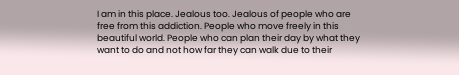I am in this place. Jealous too. Jealous of people who are free from this addiction. People who move freely in this beautiful world. People who can plan their day by what they want to do and not how far they can walk due to their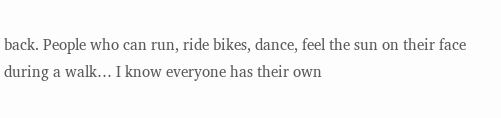back. People who can run, ride bikes, dance, feel the sun on their face during a walk… I know everyone has their own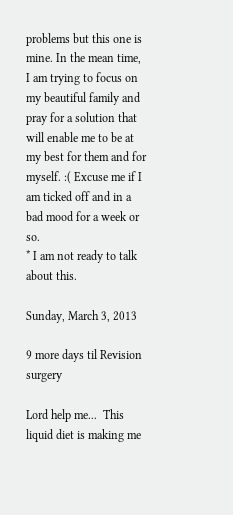problems but this one is mine. In the mean time, I am trying to focus on my beautiful family and pray for a solution that will enable me to be at my best for them and for myself. :( Excuse me if I am ticked off and in a bad mood for a week or so.
* I am not ready to talk about this.

Sunday, March 3, 2013

9 more days til Revision surgery

Lord help me...  This liquid diet is making me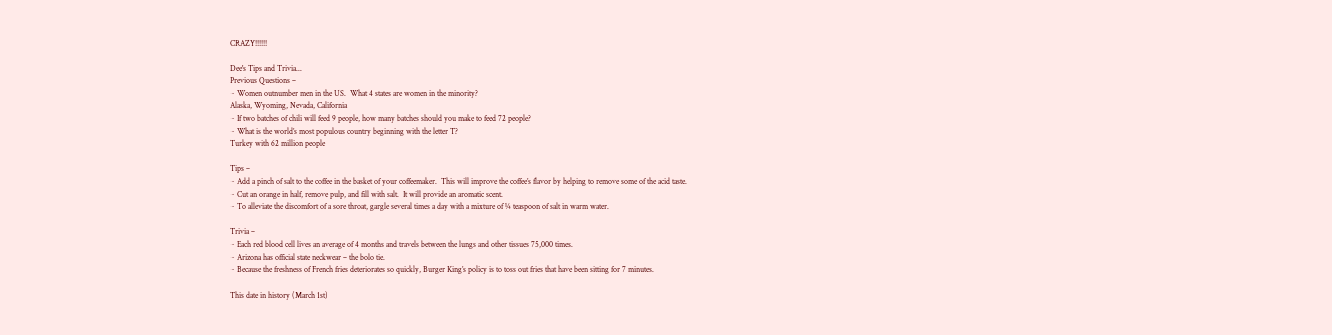CRAZY!!!!!!

Dee's Tips and Trivia...
Previous Questions –
~ Women outnumber men in the US.  What 4 states are women in the minority?
Alaska, Wyoming, Nevada, California
~ If two batches of chili will feed 9 people, how many batches should you make to feed 72 people?
~ What is the world’s most populous country beginning with the letter T?
Turkey with 62 million people

Tips –
~ Add a pinch of salt to the coffee in the basket of your coffeemaker.  This will improve the coffee’s flavor by helping to remove some of the acid taste.
~ Cut an orange in half, remove pulp, and fill with salt.  It will provide an aromatic scent.
~ To alleviate the discomfort of a sore throat, gargle several times a day with a mixture of ¼ teaspoon of salt in warm water.

Trivia –
~ Each red blood cell lives an average of 4 months and travels between the lungs and other tissues 75,000 times.
~ Arizona has official state neckwear – the bolo tie.
~ Because the freshness of French fries deteriorates so quickly, Burger King’s policy is to toss out fries that have been sitting for 7 minutes.

This date in history (March 1st)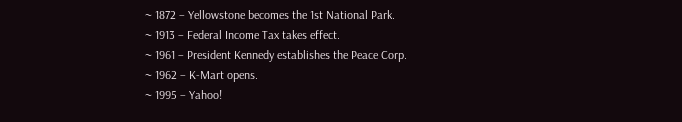~ 1872 – Yellowstone becomes the 1st National Park.
~ 1913 – Federal Income Tax takes effect.
~ 1961 – President Kennedy establishes the Peace Corp.
~ 1962 – K-Mart opens.
~ 1995 – Yahoo!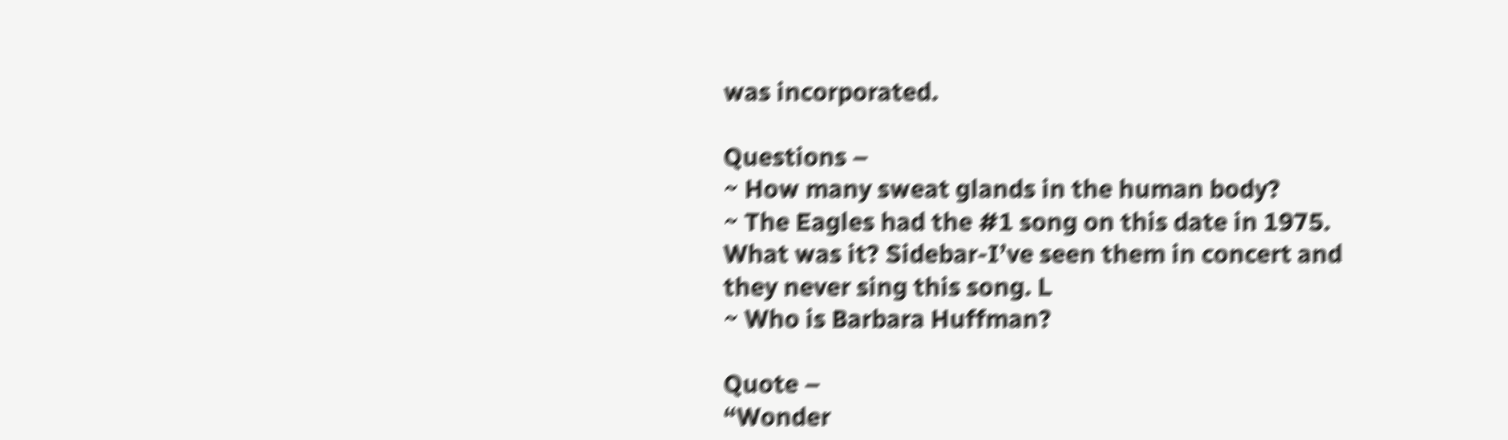was incorporated.

Questions –
~ How many sweat glands in the human body?
~ The Eagles had the #1 song on this date in 1975.  What was it? Sidebar-I’ve seen them in concert and they never sing this song. L
~ Who is Barbara Huffman?

Quote –
“Wonder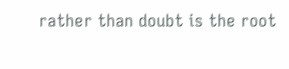rather than doubt is the root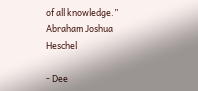of all knowledge.”  Abraham Joshua Heschel

- Dee